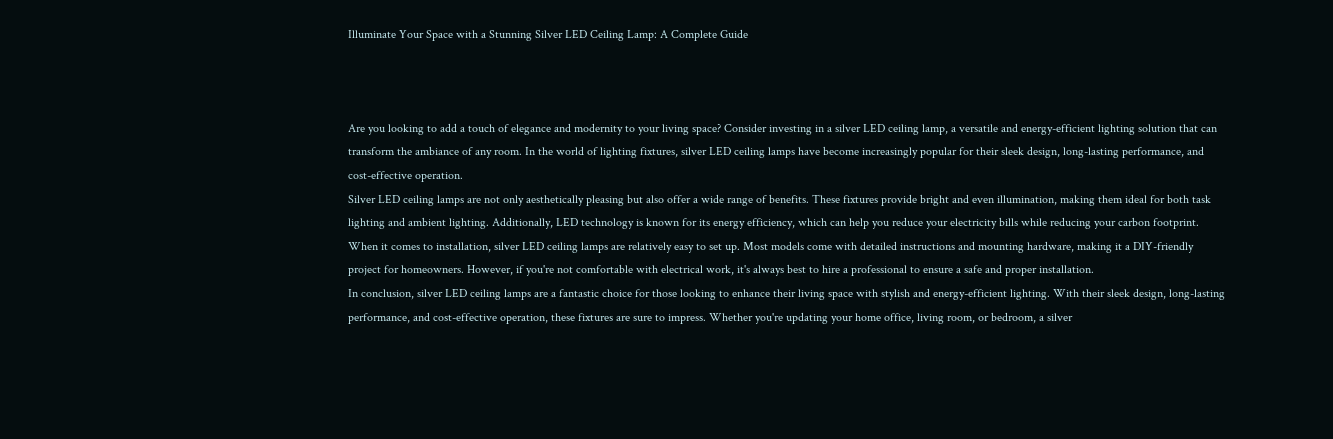Illuminate Your Space with a Stunning Silver LED Ceiling Lamp: A Complete Guide



Are you looking to add a touch of elegance and modernity to your living space? Consider investing in a silver LED ceiling lamp, a versatile and energy-efficient lighting solution that can transform the ambiance of any room. In the world of lighting fixtures, silver LED ceiling lamps have become increasingly popular for their sleek design, long-lasting performance, and cost-effective operation.
Silver LED ceiling lamps are not only aesthetically pleasing but also offer a wide range of benefits. These fixtures provide bright and even illumination, making them ideal for both task lighting and ambient lighting. Additionally, LED technology is known for its energy efficiency, which can help you reduce your electricity bills while reducing your carbon footprint.
When it comes to installation, silver LED ceiling lamps are relatively easy to set up. Most models come with detailed instructions and mounting hardware, making it a DIY-friendly project for homeowners. However, if you're not comfortable with electrical work, it's always best to hire a professional to ensure a safe and proper installation.
In conclusion, silver LED ceiling lamps are a fantastic choice for those looking to enhance their living space with stylish and energy-efficient lighting. With their sleek design, long-lasting performance, and cost-effective operation, these fixtures are sure to impress. Whether you're updating your home office, living room, or bedroom, a silver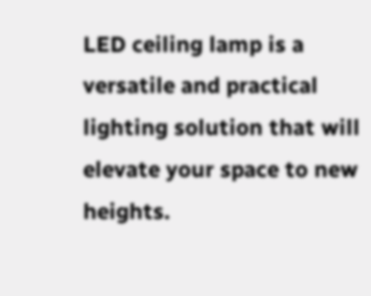LED ceiling lamp is a versatile and practical lighting solution that will elevate your space to new heights.